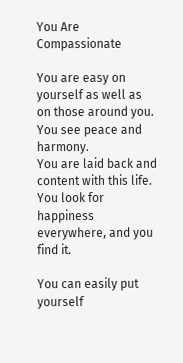You Are Compassionate

You are easy on yourself as well as on those around you. You see peace and harmony.
You are laid back and content with this life. You look for happiness everywhere, and you find it.

You can easily put yourself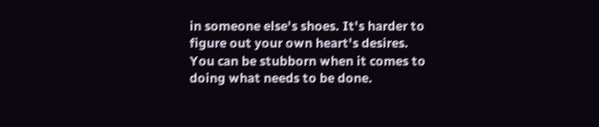in someone else's shoes. It's harder to figure out your own heart's desires.
You can be stubborn when it comes to doing what needs to be done.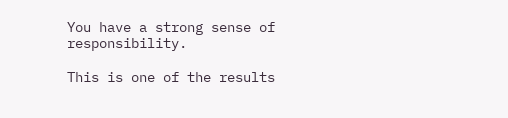You have a strong sense of responsibility.

This is one of the results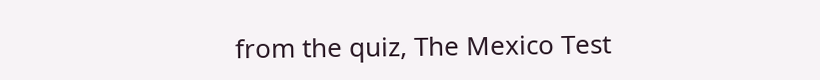from the quiz, The Mexico Test